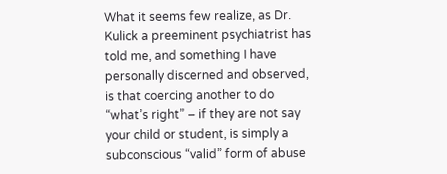What it seems few realize, as Dr. Kulick a preeminent psychiatrist has told me, and something I have personally discerned and observed, is that coercing another to do “what’s right” – if they are not say your child or student, is simply a subconscious “valid” form of abuse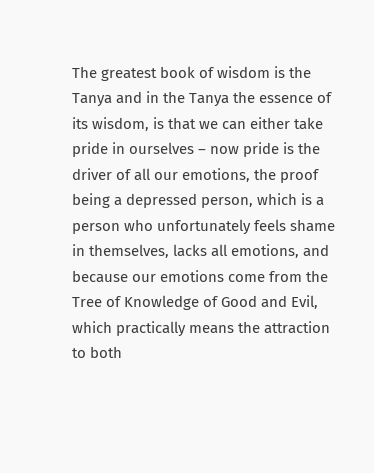The greatest book of wisdom is the Tanya and in the Tanya the essence of its wisdom, is that we can either take pride in ourselves – now pride is the driver of all our emotions, the proof being a depressed person, which is a person who unfortunately feels shame in themselves, lacks all emotions, and because our emotions come from the Tree of Knowledge of Good and Evil, which practically means the attraction to both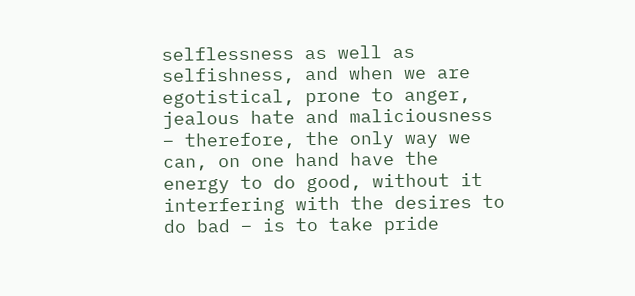selflessness as well as selfishness, and when we are egotistical, prone to anger, jealous hate and maliciousness – therefore, the only way we can, on one hand have the energy to do good, without it interfering with the desires to do bad – is to take pride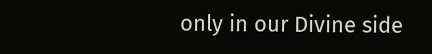only in our Divine side